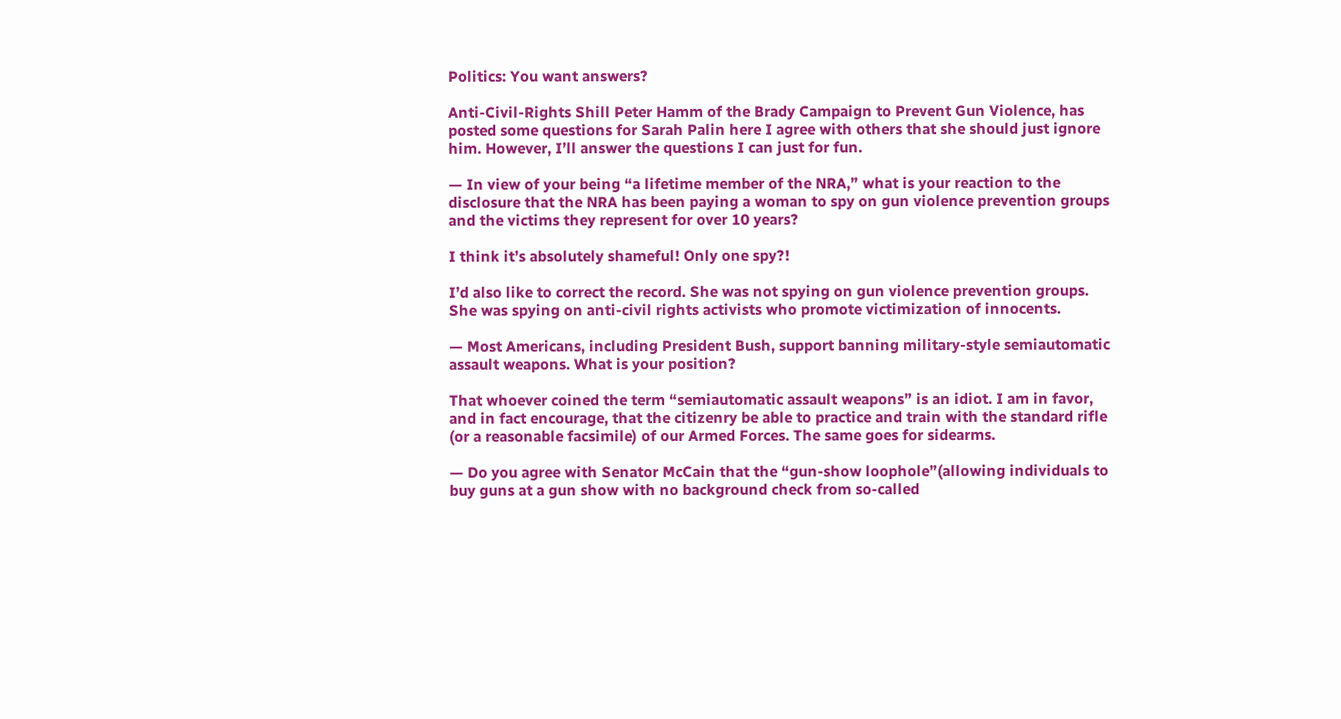Politics: You want answers?

Anti-Civil-Rights Shill Peter Hamm of the Brady Campaign to Prevent Gun Violence, has posted some questions for Sarah Palin here I agree with others that she should just ignore him. However, I’ll answer the questions I can just for fun.

— In view of your being “a lifetime member of the NRA,” what is your reaction to the disclosure that the NRA has been paying a woman to spy on gun violence prevention groups and the victims they represent for over 10 years?

I think it’s absolutely shameful! Only one spy?!

I’d also like to correct the record. She was not spying on gun violence prevention groups. She was spying on anti-civil rights activists who promote victimization of innocents.

— Most Americans, including President Bush, support banning military-style semiautomatic assault weapons. What is your position?

That whoever coined the term “semiautomatic assault weapons” is an idiot. I am in favor, and in fact encourage, that the citizenry be able to practice and train with the standard rifle (or a reasonable facsimile) of our Armed Forces. The same goes for sidearms.

— Do you agree with Senator McCain that the “gun-show loophole”(allowing individuals to buy guns at a gun show with no background check from so-called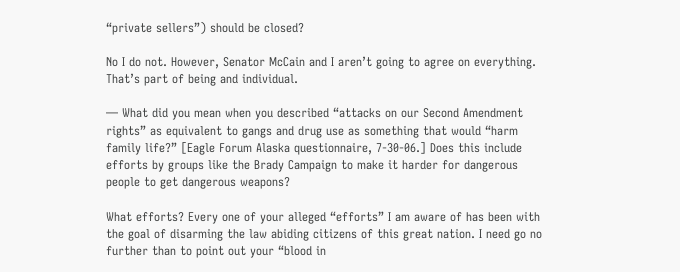“private sellers”) should be closed?

No I do not. However, Senator McCain and I aren’t going to agree on everything. That’s part of being and individual.

— What did you mean when you described “attacks on our Second Amendment rights” as equivalent to gangs and drug use as something that would “harm family life?” [Eagle Forum Alaska questionnaire, 7-30-06.] Does this include efforts by groups like the Brady Campaign to make it harder for dangerous people to get dangerous weapons?

What efforts? Every one of your alleged “efforts” I am aware of has been with the goal of disarming the law abiding citizens of this great nation. I need go no further than to point out your “blood in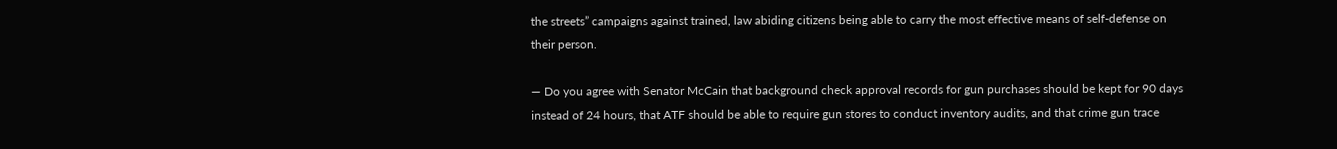the streets” campaigns against trained, law abiding citizens being able to carry the most effective means of self-defense on their person.

— Do you agree with Senator McCain that background check approval records for gun purchases should be kept for 90 days instead of 24 hours, that ATF should be able to require gun stores to conduct inventory audits, and that crime gun trace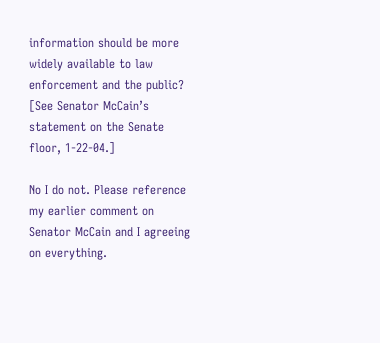information should be more widely available to law enforcement and the public? [See Senator McCain’s statement on the Senate floor, 1-22-04.]

No I do not. Please reference my earlier comment on Senator McCain and I agreeing on everything.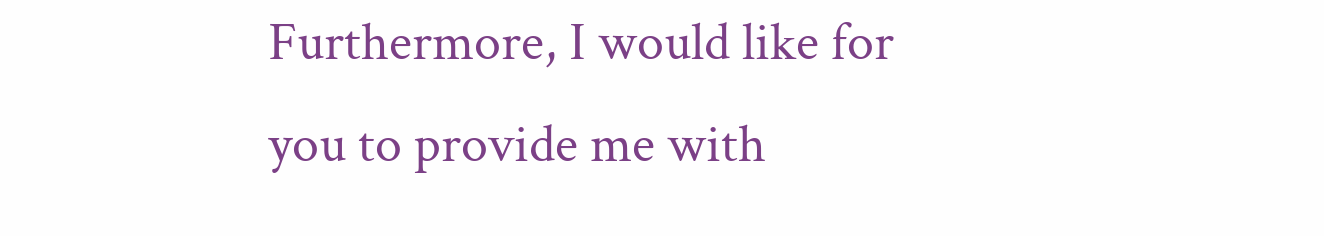Furthermore, I would like for you to provide me with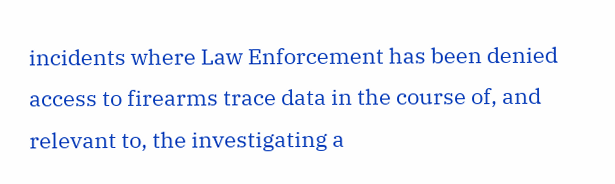incidents where Law Enforcement has been denied access to firearms trace data in the course of, and relevant to, the investigating a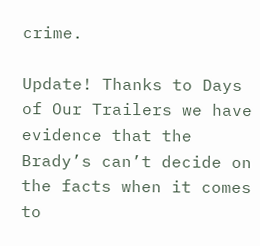crime.

Update! Thanks to Days of Our Trailers we have evidence that the Brady’s can’t decide on the facts when it comes to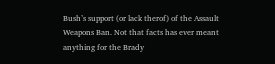Bush’s support (or lack therof) of the Assault Weapons Ban. Not that facts has ever meant anything for the Brady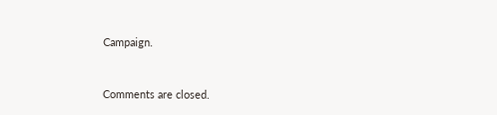Campaign.


Comments are closed.